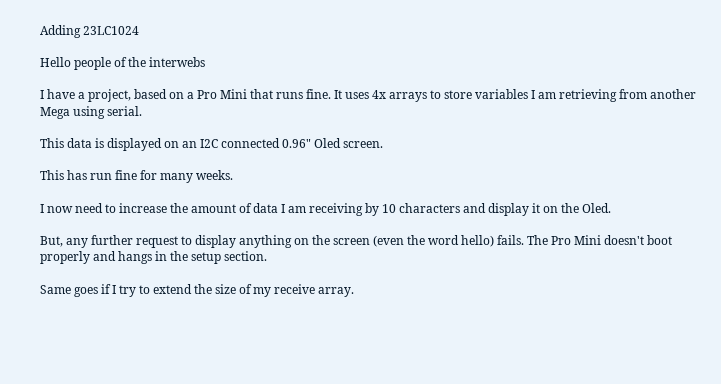Adding 23LC1024

Hello people of the interwebs

I have a project, based on a Pro Mini that runs fine. It uses 4x arrays to store variables I am retrieving from another Mega using serial.

This data is displayed on an I2C connected 0.96" Oled screen.

This has run fine for many weeks.

I now need to increase the amount of data I am receiving by 10 characters and display it on the Oled.

But, any further request to display anything on the screen (even the word hello) fails. The Pro Mini doesn't boot properly and hangs in the setup section.

Same goes if I try to extend the size of my receive array.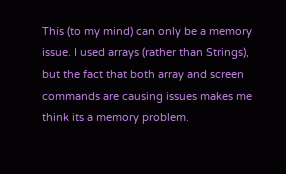This (to my mind) can only be a memory issue. I used arrays (rather than Strings), but the fact that both array and screen commands are causing issues makes me think its a memory problem.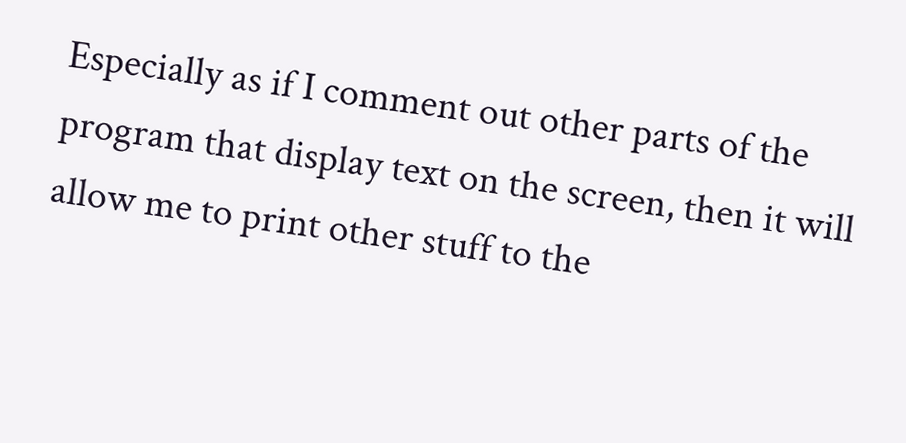Especially as if I comment out other parts of the program that display text on the screen, then it will allow me to print other stuff to the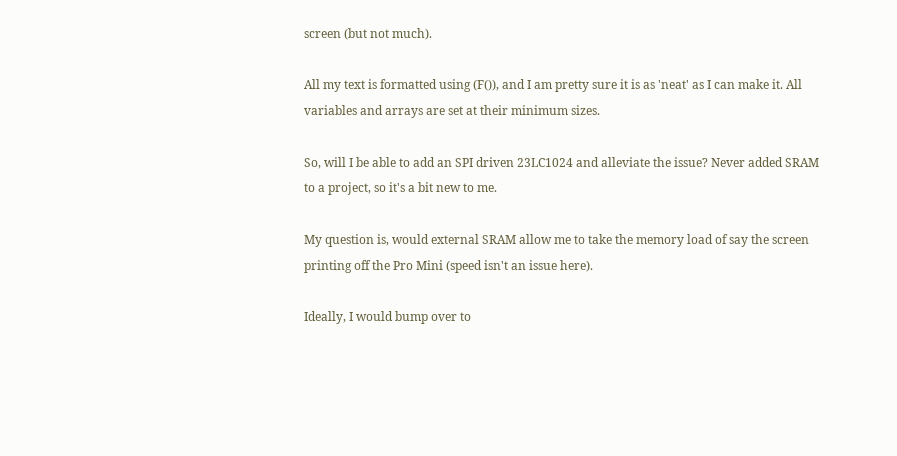screen (but not much).

All my text is formatted using (F()), and I am pretty sure it is as 'neat' as I can make it. All variables and arrays are set at their minimum sizes.

So, will I be able to add an SPI driven 23LC1024 and alleviate the issue? Never added SRAM to a project, so it's a bit new to me.

My question is, would external SRAM allow me to take the memory load of say the screen printing off the Pro Mini (speed isn't an issue here).

Ideally, I would bump over to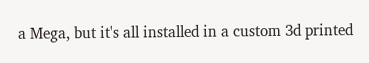a Mega, but it's all installed in a custom 3d printed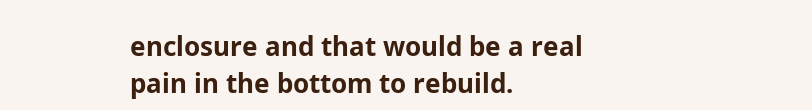enclosure and that would be a real pain in the bottom to rebuild.